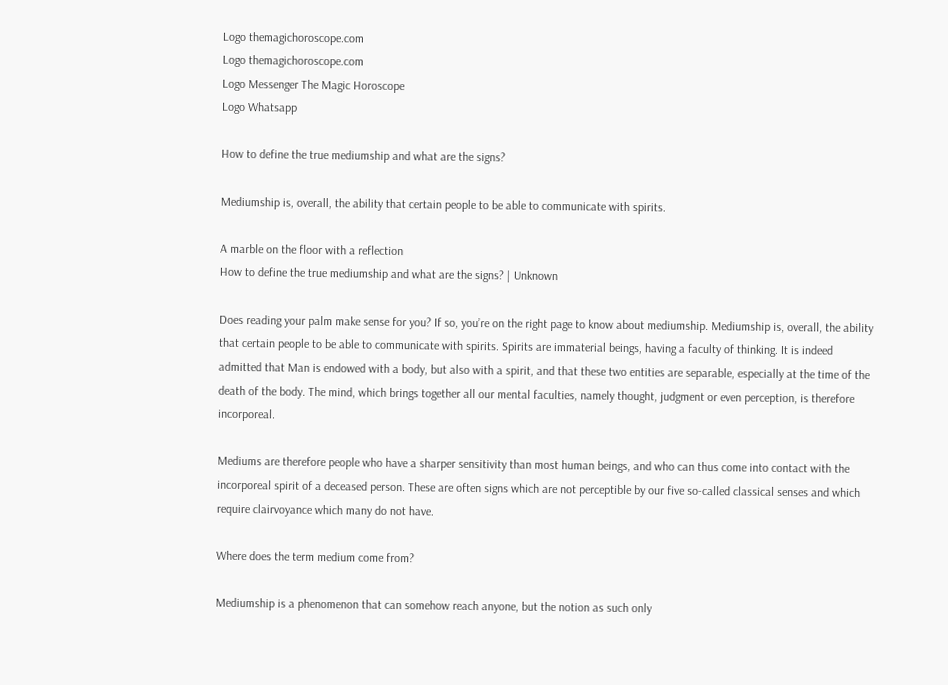Logo themagichoroscope.com
Logo themagichoroscope.com
Logo Messenger The Magic Horoscope
Logo Whatsapp

How to define the true mediumship and what are the signs?

Mediumship is, overall, the ability that certain people to be able to communicate with spirits.

A marble on the floor with a reflection
How to define the true mediumship and what are the signs? | Unknown

Does reading your palm make sense for you? If so, you’re on the right page to know about mediumship. Mediumship is, overall, the ability that certain people to be able to communicate with spirits. Spirits are immaterial beings, having a faculty of thinking. It is indeed admitted that Man is endowed with a body, but also with a spirit, and that these two entities are separable, especially at the time of the death of the body. The mind, which brings together all our mental faculties, namely thought, judgment or even perception, is therefore incorporeal.

Mediums are therefore people who have a sharper sensitivity than most human beings, and who can thus come into contact with the incorporeal spirit of a deceased person. These are often signs which are not perceptible by our five so-called classical senses and which require clairvoyance which many do not have.

Where does the term medium come from?

Mediumship is a phenomenon that can somehow reach anyone, but the notion as such only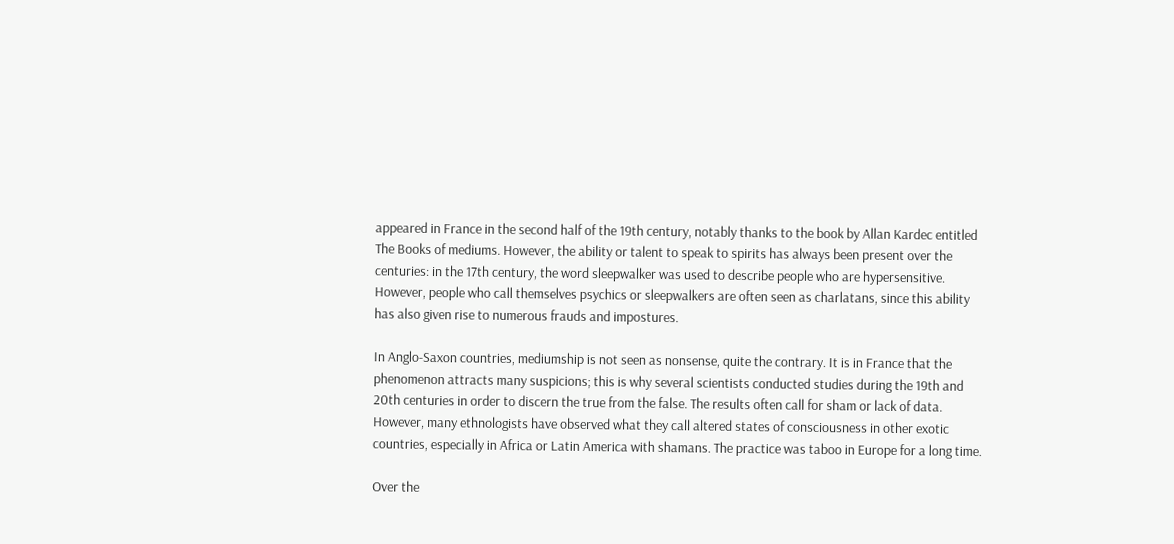appeared in France in the second half of the 19th century, notably thanks to the book by Allan Kardec entitled The Books of mediums. However, the ability or talent to speak to spirits has always been present over the centuries: in the 17th century, the word sleepwalker was used to describe people who are hypersensitive. However, people who call themselves psychics or sleepwalkers are often seen as charlatans, since this ability has also given rise to numerous frauds and impostures.

In Anglo-Saxon countries, mediumship is not seen as nonsense, quite the contrary. It is in France that the phenomenon attracts many suspicions; this is why several scientists conducted studies during the 19th and 20th centuries in order to discern the true from the false. The results often call for sham or lack of data. However, many ethnologists have observed what they call altered states of consciousness in other exotic countries, especially in Africa or Latin America with shamans. The practice was taboo in Europe for a long time.

Over the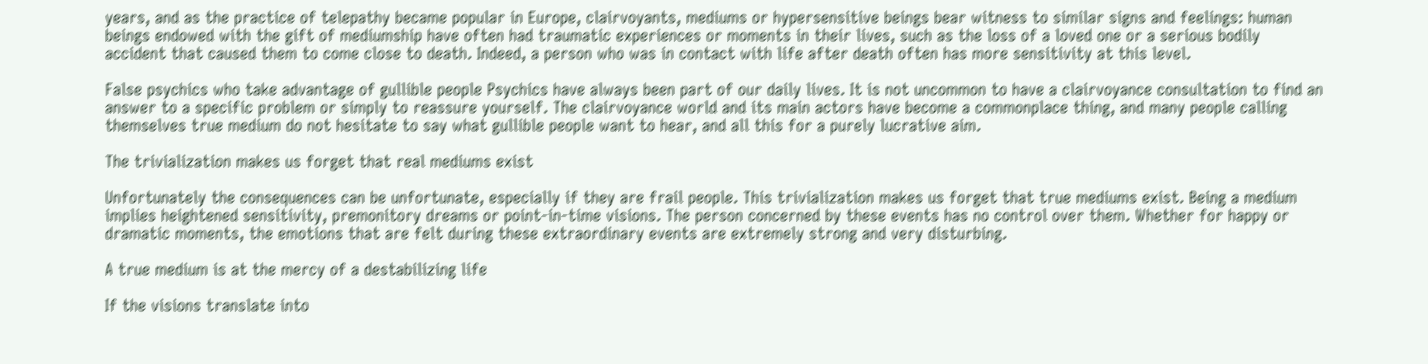years, and as the practice of telepathy became popular in Europe, clairvoyants, mediums or hypersensitive beings bear witness to similar signs and feelings: human beings endowed with the gift of mediumship have often had traumatic experiences or moments in their lives, such as the loss of a loved one or a serious bodily accident that caused them to come close to death. Indeed, a person who was in contact with life after death often has more sensitivity at this level.

False psychics who take advantage of gullible people Psychics have always been part of our daily lives. It is not uncommon to have a clairvoyance consultation to find an answer to a specific problem or simply to reassure yourself. The clairvoyance world and its main actors have become a commonplace thing, and many people calling themselves true medium do not hesitate to say what gullible people want to hear, and all this for a purely lucrative aim.

The trivialization makes us forget that real mediums exist

Unfortunately the consequences can be unfortunate, especially if they are frail people. This trivialization makes us forget that true mediums exist. Being a medium implies heightened sensitivity, premonitory dreams or point-in-time visions. The person concerned by these events has no control over them. Whether for happy or dramatic moments, the emotions that are felt during these extraordinary events are extremely strong and very disturbing.

A true medium is at the mercy of a destabilizing life

If the visions translate into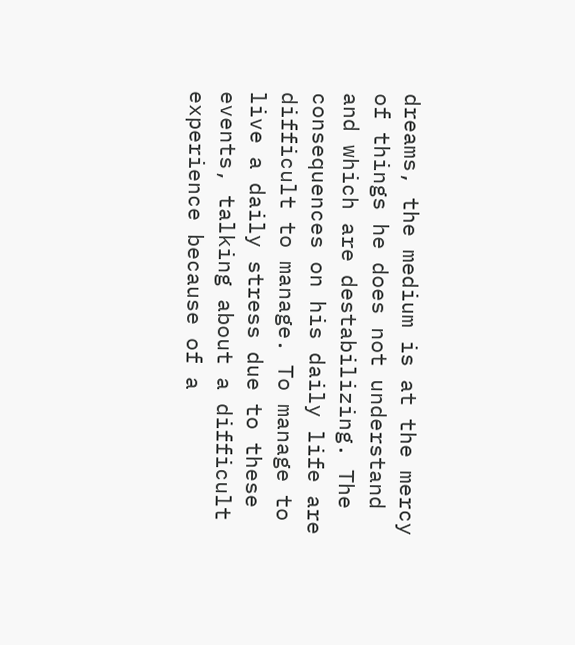dreams, the medium is at the mercy of things he does not understand and which are destabilizing. The consequences on his daily life are difficult to manage. To manage to live a daily stress due to these events, talking about a difficult experience because of a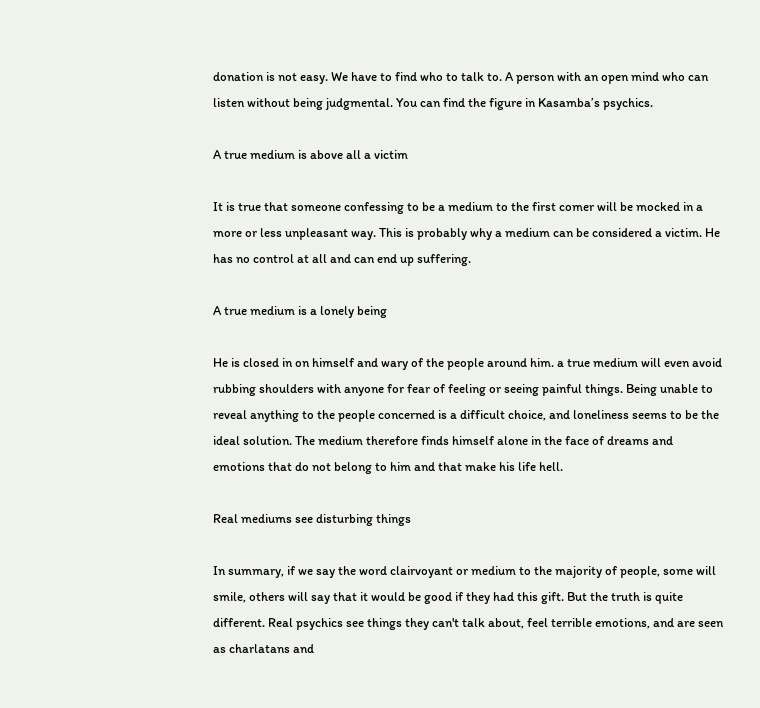donation is not easy. We have to find who to talk to. A person with an open mind who can listen without being judgmental. You can find the figure in Kasamba’s psychics.

A true medium is above all a victim

It is true that someone confessing to be a medium to the first comer will be mocked in a more or less unpleasant way. This is probably why a medium can be considered a victim. He has no control at all and can end up suffering.

A true medium is a lonely being

He is closed in on himself and wary of the people around him. a true medium will even avoid rubbing shoulders with anyone for fear of feeling or seeing painful things. Being unable to reveal anything to the people concerned is a difficult choice, and loneliness seems to be the ideal solution. The medium therefore finds himself alone in the face of dreams and emotions that do not belong to him and that make his life hell.

Real mediums see disturbing things

In summary, if we say the word clairvoyant or medium to the majority of people, some will smile, others will say that it would be good if they had this gift. But the truth is quite different. Real psychics see things they can't talk about, feel terrible emotions, and are seen as charlatans and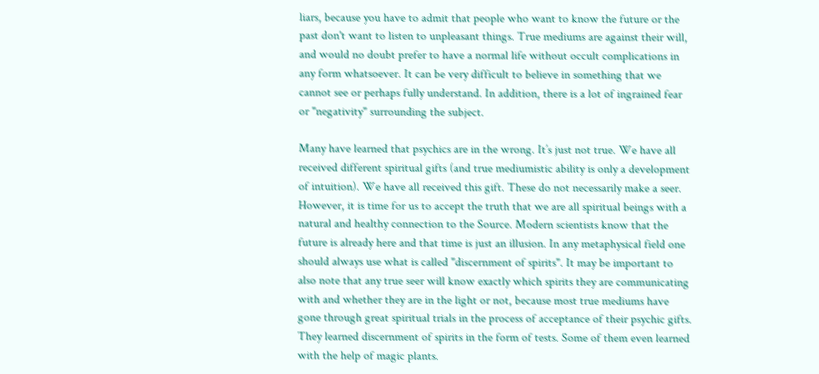liars, because you have to admit that people who want to know the future or the past don't want to listen to unpleasant things. True mediums are against their will, and would no doubt prefer to have a normal life without occult complications in any form whatsoever. It can be very difficult to believe in something that we cannot see or perhaps fully understand. In addition, there is a lot of ingrained fear or "negativity" surrounding the subject.

Many have learned that psychics are in the wrong. It’s just not true. We have all received different spiritual gifts (and true mediumistic ability is only a development of intuition). We have all received this gift. These do not necessarily make a seer. However, it is time for us to accept the truth that we are all spiritual beings with a natural and healthy connection to the Source. Modern scientists know that the future is already here and that time is just an illusion. In any metaphysical field one should always use what is called "discernment of spirits". It may be important to also note that any true seer will know exactly which spirits they are communicating with and whether they are in the light or not, because most true mediums have gone through great spiritual trials in the process of acceptance of their psychic gifts. They learned discernment of spirits in the form of tests. Some of them even learned with the help of magic plants.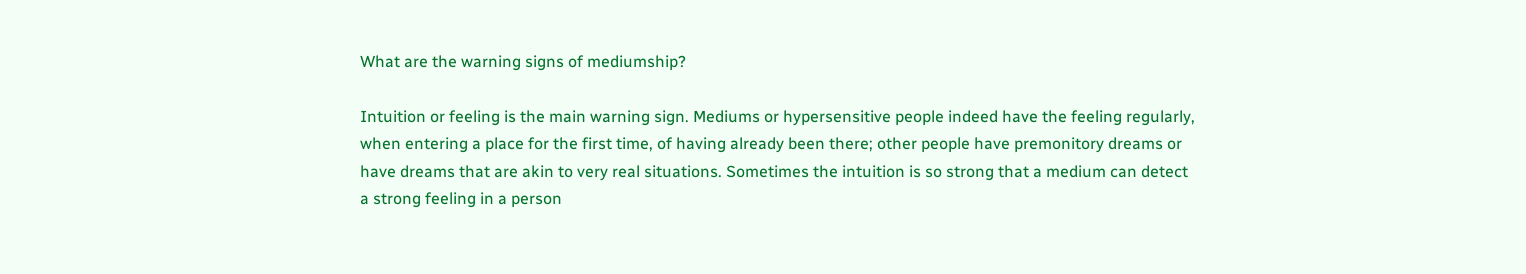What are the warning signs of mediumship?

Intuition or feeling is the main warning sign. Mediums or hypersensitive people indeed have the feeling regularly, when entering a place for the first time, of having already been there; other people have premonitory dreams or have dreams that are akin to very real situations. Sometimes the intuition is so strong that a medium can detect a strong feeling in a person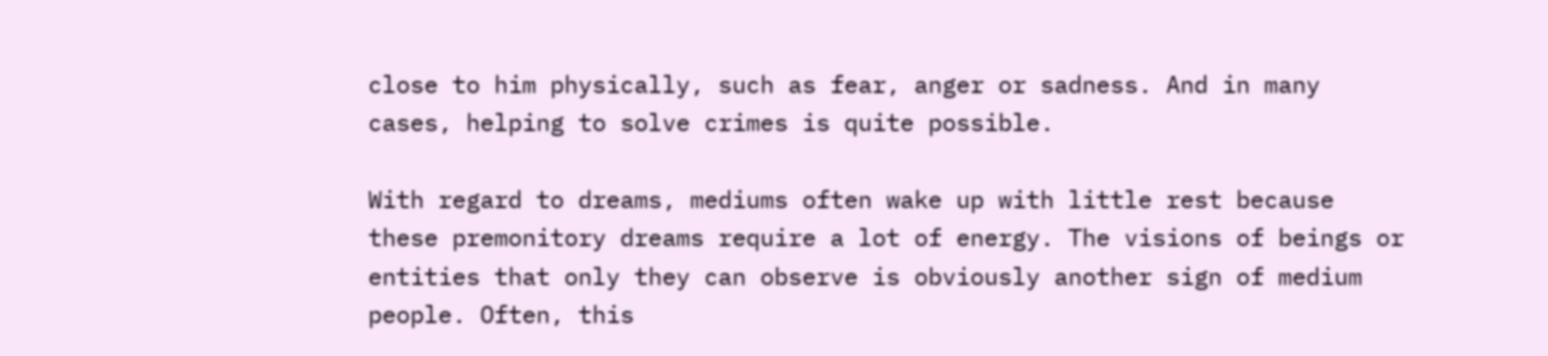close to him physically, such as fear, anger or sadness. And in many cases, helping to solve crimes is quite possible.

With regard to dreams, mediums often wake up with little rest because these premonitory dreams require a lot of energy. The visions of beings or entities that only they can observe is obviously another sign of medium people. Often, this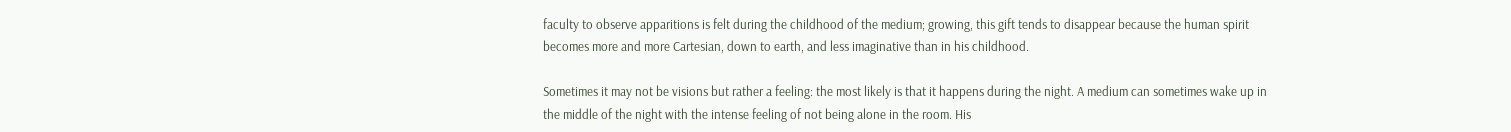faculty to observe apparitions is felt during the childhood of the medium; growing, this gift tends to disappear because the human spirit becomes more and more Cartesian, down to earth, and less imaginative than in his childhood.

Sometimes it may not be visions but rather a feeling: the most likely is that it happens during the night. A medium can sometimes wake up in the middle of the night with the intense feeling of not being alone in the room. His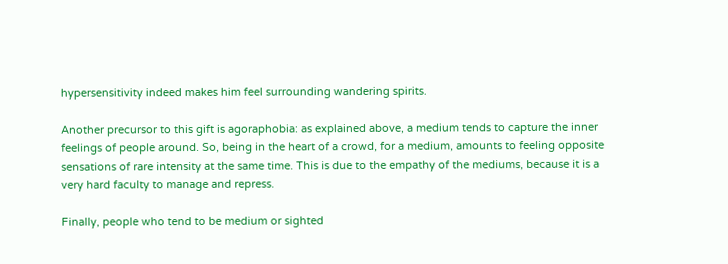hypersensitivity indeed makes him feel surrounding wandering spirits.

Another precursor to this gift is agoraphobia: as explained above, a medium tends to capture the inner feelings of people around. So, being in the heart of a crowd, for a medium, amounts to feeling opposite sensations of rare intensity at the same time. This is due to the empathy of the mediums, because it is a very hard faculty to manage and repress.

Finally, people who tend to be medium or sighted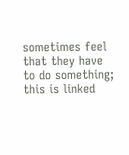sometimes feel that they have to do something; this is linked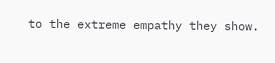to the extreme empathy they show.